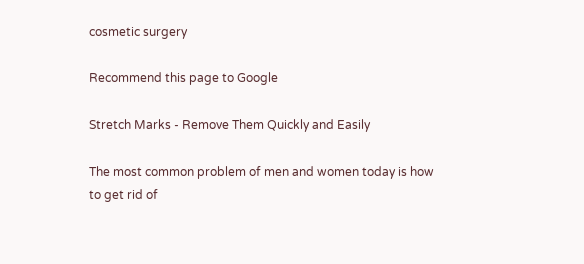cosmetic surgery

Recommend this page to Google

Stretch Marks - Remove Them Quickly and Easily

The most common problem of men and women today is how to get rid of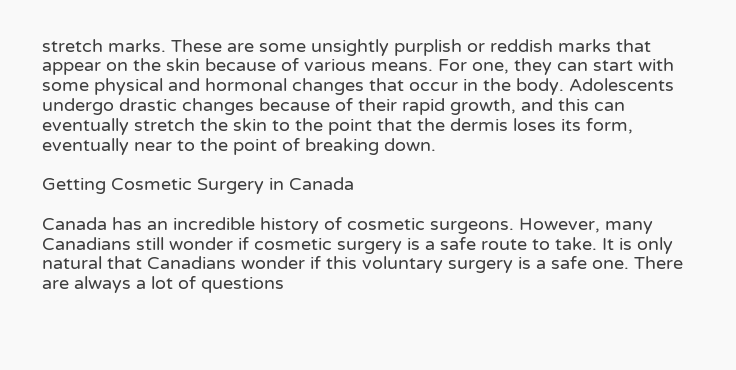stretch marks. These are some unsightly purplish or reddish marks that appear on the skin because of various means. For one, they can start with some physical and hormonal changes that occur in the body. Adolescents undergo drastic changes because of their rapid growth, and this can eventually stretch the skin to the point that the dermis loses its form, eventually near to the point of breaking down.

Getting Cosmetic Surgery in Canada

Canada has an incredible history of cosmetic surgeons. However, many Canadians still wonder if cosmetic surgery is a safe route to take. It is only natural that Canadians wonder if this voluntary surgery is a safe one. There are always a lot of questions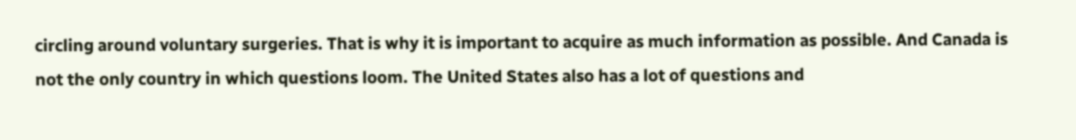circling around voluntary surgeries. That is why it is important to acquire as much information as possible. And Canada is not the only country in which questions loom. The United States also has a lot of questions and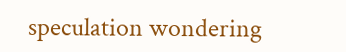speculation wondering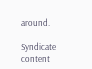around.

Syndicate content